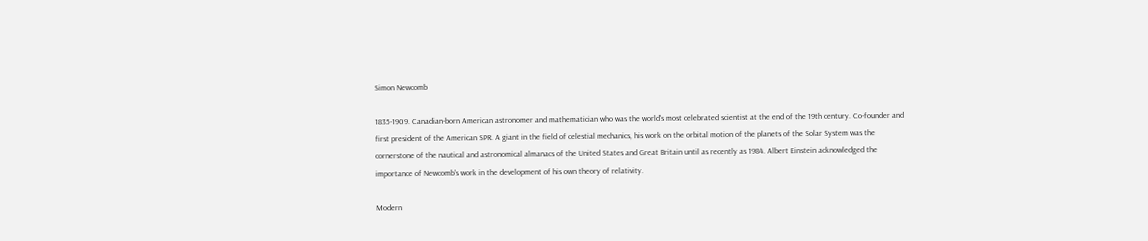Simon Newcomb

1835-1909. Canadian-born American astronomer and mathematician who was the world's most celebrated scientist at the end of the 19th century. Co-founder and first president of the American SPR. A giant in the field of celestial mechanics, his work on the orbital motion of the planets of the Solar System was the cornerstone of the nautical and astronomical almanacs of the United States and Great Britain until as recently as 1984. Albert Einstein acknowledged the importance of Newcomb's work in the development of his own theory of relativity.

Modern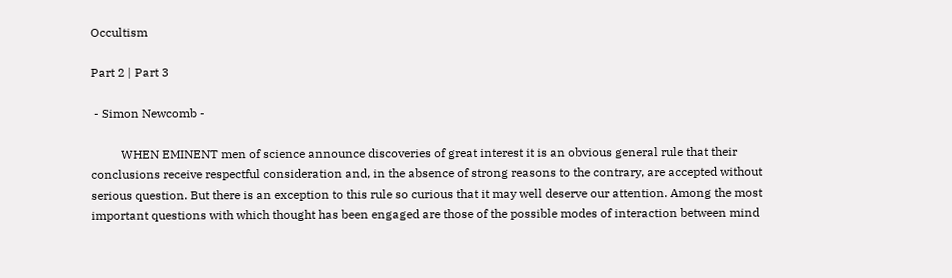Occultism

Part 2 | Part 3

 - Simon Newcomb -

          WHEN EMINENT men of science announce discoveries of great interest it is an obvious general rule that their conclusions receive respectful consideration and, in the absence of strong reasons to the contrary, are accepted without serious question. But there is an exception to this rule so curious that it may well deserve our attention. Among the most important questions with which thought has been engaged are those of the possible modes of interaction between mind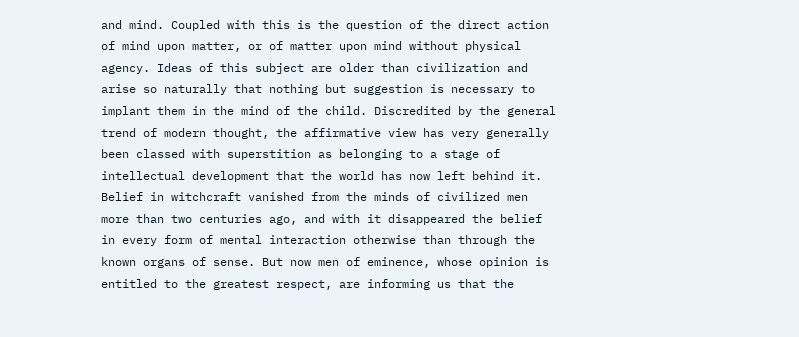and mind. Coupled with this is the question of the direct action of mind upon matter, or of matter upon mind without physical agency. Ideas of this subject are older than civilization and arise so naturally that nothing but suggestion is necessary to implant them in the mind of the child. Discredited by the general trend of modern thought, the affirmative view has very generally been classed with superstition as belonging to a stage of intellectual development that the world has now left behind it. Belief in witchcraft vanished from the minds of civilized men more than two centuries ago, and with it disappeared the belief in every form of mental interaction otherwise than through the known organs of sense. But now men of eminence, whose opinion is entitled to the greatest respect, are informing us that the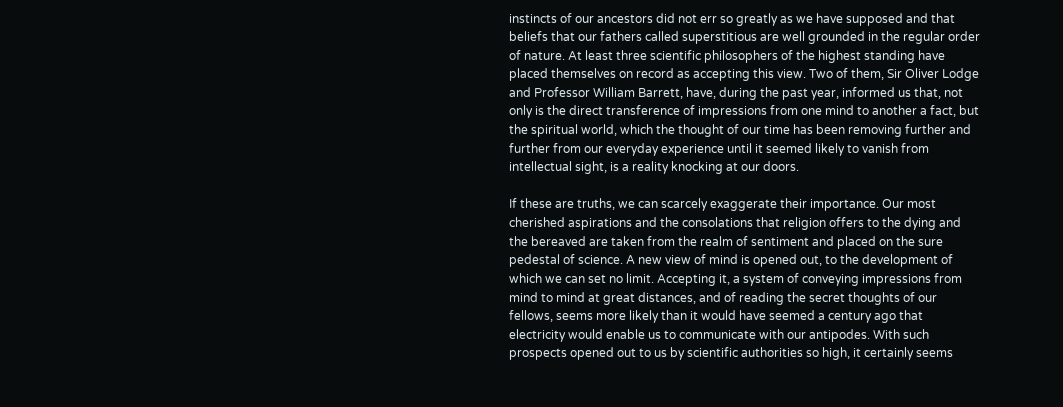instincts of our ancestors did not err so greatly as we have supposed and that beliefs that our fathers called superstitious are well grounded in the regular order of nature. At least three scientific philosophers of the highest standing have placed themselves on record as accepting this view. Two of them, Sir Oliver Lodge and Professor William Barrett, have, during the past year, informed us that, not only is the direct transference of impressions from one mind to another a fact, but the spiritual world, which the thought of our time has been removing further and further from our everyday experience until it seemed likely to vanish from intellectual sight, is a reality knocking at our doors.

If these are truths, we can scarcely exaggerate their importance. Our most cherished aspirations and the consolations that religion offers to the dying and the bereaved are taken from the realm of sentiment and placed on the sure pedestal of science. A new view of mind is opened out, to the development of which we can set no limit. Accepting it, a system of conveying impressions from mind to mind at great distances, and of reading the secret thoughts of our fellows, seems more likely than it would have seemed a century ago that electricity would enable us to communicate with our antipodes. With such prospects opened out to us by scientific authorities so high, it certainly seems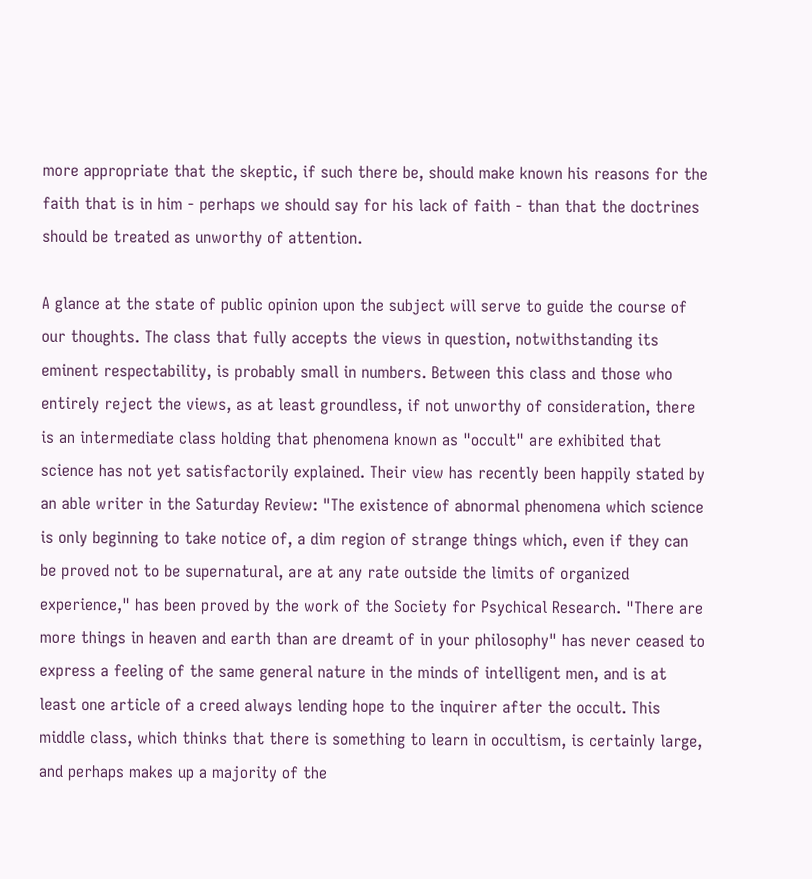more appropriate that the skeptic, if such there be, should make known his reasons for the faith that is in him - perhaps we should say for his lack of faith - than that the doctrines should be treated as unworthy of attention.

A glance at the state of public opinion upon the subject will serve to guide the course of our thoughts. The class that fully accepts the views in question, notwithstanding its eminent respectability, is probably small in numbers. Between this class and those who entirely reject the views, as at least groundless, if not unworthy of consideration, there is an intermediate class holding that phenomena known as "occult" are exhibited that science has not yet satisfactorily explained. Their view has recently been happily stated by an able writer in the Saturday Review: "The existence of abnormal phenomena which science is only beginning to take notice of, a dim region of strange things which, even if they can be proved not to be supernatural, are at any rate outside the limits of organized experience," has been proved by the work of the Society for Psychical Research. "There are more things in heaven and earth than are dreamt of in your philosophy" has never ceased to express a feeling of the same general nature in the minds of intelligent men, and is at least one article of a creed always lending hope to the inquirer after the occult. This middle class, which thinks that there is something to learn in occultism, is certainly large, and perhaps makes up a majority of the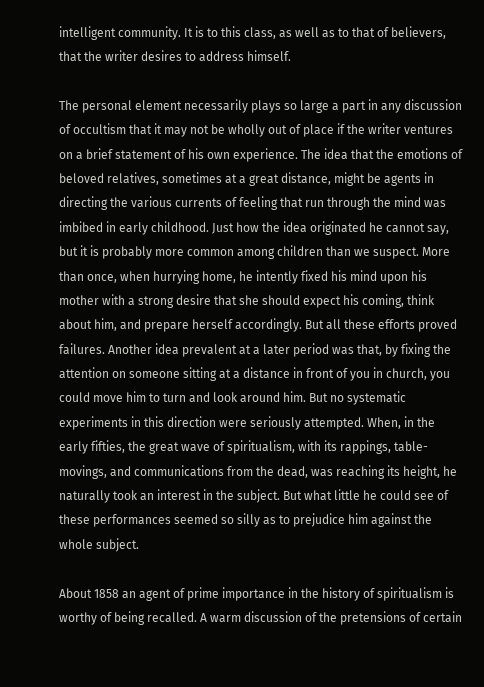intelligent community. It is to this class, as well as to that of believers, that the writer desires to address himself.

The personal element necessarily plays so large a part in any discussion of occultism that it may not be wholly out of place if the writer ventures on a brief statement of his own experience. The idea that the emotions of beloved relatives, sometimes at a great distance, might be agents in directing the various currents of feeling that run through the mind was imbibed in early childhood. Just how the idea originated he cannot say, but it is probably more common among children than we suspect. More than once, when hurrying home, he intently fixed his mind upon his mother with a strong desire that she should expect his coming, think about him, and prepare herself accordingly. But all these efforts proved failures. Another idea prevalent at a later period was that, by fixing the attention on someone sitting at a distance in front of you in church, you could move him to turn and look around him. But no systematic experiments in this direction were seriously attempted. When, in the early fifties, the great wave of spiritualism, with its rappings, table-movings, and communications from the dead, was reaching its height, he naturally took an interest in the subject. But what little he could see of these performances seemed so silly as to prejudice him against the whole subject.

About 1858 an agent of prime importance in the history of spiritualism is worthy of being recalled. A warm discussion of the pretensions of certain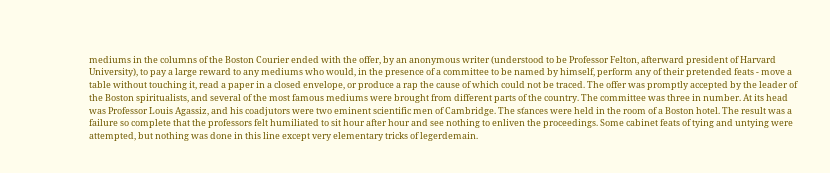mediums in the columns of the Boston Courier ended with the offer, by an anonymous writer (understood to be Professor Felton, afterward president of Harvard University), to pay a large reward to any mediums who would, in the presence of a committee to be named by himself, perform any of their pretended feats - move a table without touching it, read a paper in a closed envelope, or produce a rap the cause of which could not be traced. The offer was promptly accepted by the leader of the Boston spiritualists, and several of the most famous mediums were brought from different parts of the country. The committee was three in number. At its head was Professor Louis Agassiz, and his coadjutors were two eminent scientific men of Cambridge. The sťances were held in the room of a Boston hotel. The result was a failure so complete that the professors felt humiliated to sit hour after hour and see nothing to enliven the proceedings. Some cabinet feats of tying and untying were attempted, but nothing was done in this line except very elementary tricks of legerdemain.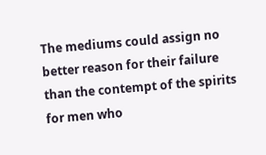The mediums could assign no better reason for their failure than the contempt of the spirits for men who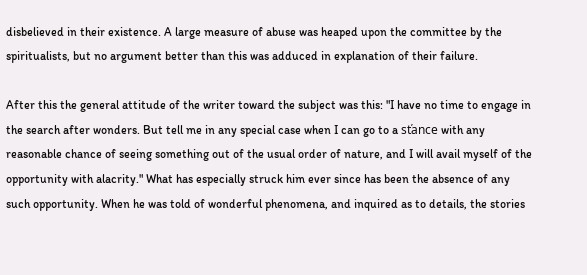disbelieved in their existence. A large measure of abuse was heaped upon the committee by the spiritualists, but no argument better than this was adduced in explanation of their failure.

After this the general attitude of the writer toward the subject was this: "I have no time to engage in the search after wonders. But tell me in any special case when I can go to a sťance with any reasonable chance of seeing something out of the usual order of nature, and I will avail myself of the opportunity with alacrity." What has especially struck him ever since has been the absence of any such opportunity. When he was told of wonderful phenomena, and inquired as to details, the stories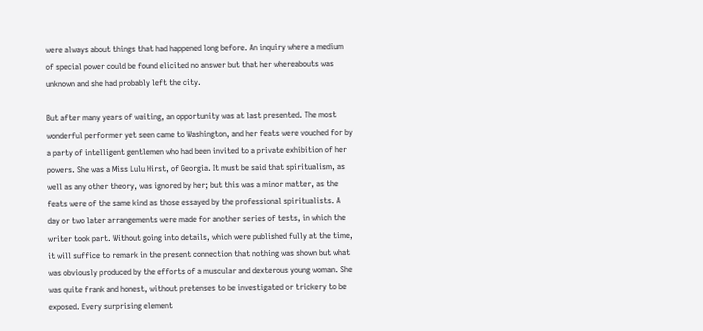were always about things that had happened long before. An inquiry where a medium of special power could be found elicited no answer but that her whereabouts was unknown and she had probably left the city.

But after many years of waiting, an opportunity was at last presented. The most wonderful performer yet seen came to Washington, and her feats were vouched for by a party of intelligent gentlemen who had been invited to a private exhibition of her powers. She was a Miss Lulu Hirst, of Georgia. It must be said that spiritualism, as well as any other theory, was ignored by her; but this was a minor matter, as the feats were of the same kind as those essayed by the professional spiritualists. A day or two later arrangements were made for another series of tests, in which the writer took part. Without going into details, which were published fully at the time, it will suffice to remark in the present connection that nothing was shown but what was obviously produced by the efforts of a muscular and dexterous young woman. She was quite frank and honest, without pretenses to be investigated or trickery to be exposed. Every surprising element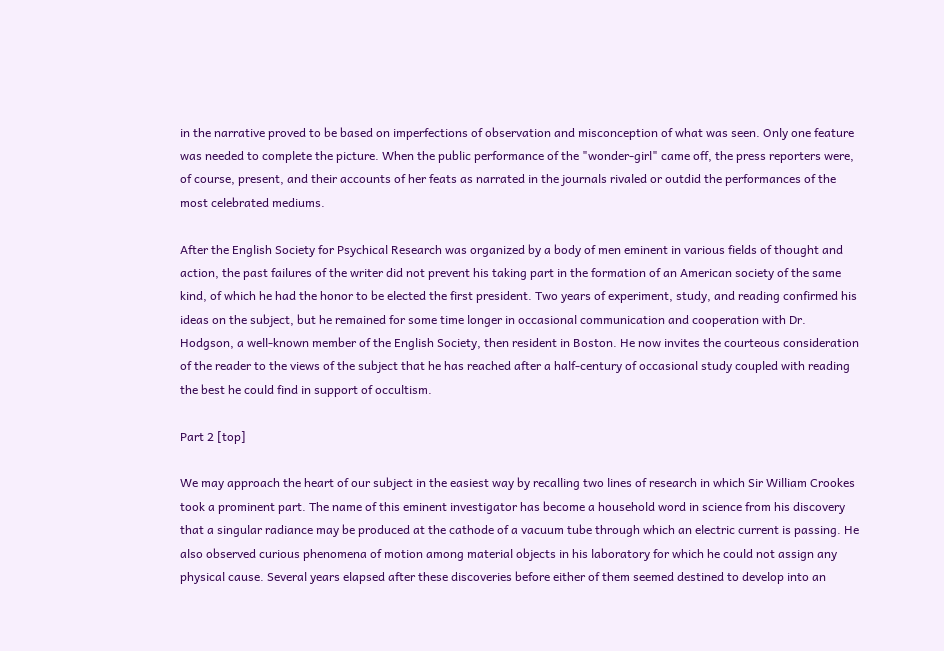in the narrative proved to be based on imperfections of observation and misconception of what was seen. Only one feature was needed to complete the picture. When the public performance of the "wonder-girl" came off, the press reporters were, of course, present, and their accounts of her feats as narrated in the journals rivaled or outdid the performances of the most celebrated mediums.

After the English Society for Psychical Research was organized by a body of men eminent in various fields of thought and action, the past failures of the writer did not prevent his taking part in the formation of an American society of the same kind, of which he had the honor to be elected the first president. Two years of experiment, study, and reading confirmed his ideas on the subject, but he remained for some time longer in occasional communication and cooperation with Dr. Hodgson, a well-known member of the English Society, then resident in Boston. He now invites the courteous consideration of the reader to the views of the subject that he has reached after a half-century of occasional study coupled with reading the best he could find in support of occultism.

Part 2 [top]

We may approach the heart of our subject in the easiest way by recalling two lines of research in which Sir William Crookes took a prominent part. The name of this eminent investigator has become a household word in science from his discovery that a singular radiance may be produced at the cathode of a vacuum tube through which an electric current is passing. He also observed curious phenomena of motion among material objects in his laboratory for which he could not assign any physical cause. Several years elapsed after these discoveries before either of them seemed destined to develop into an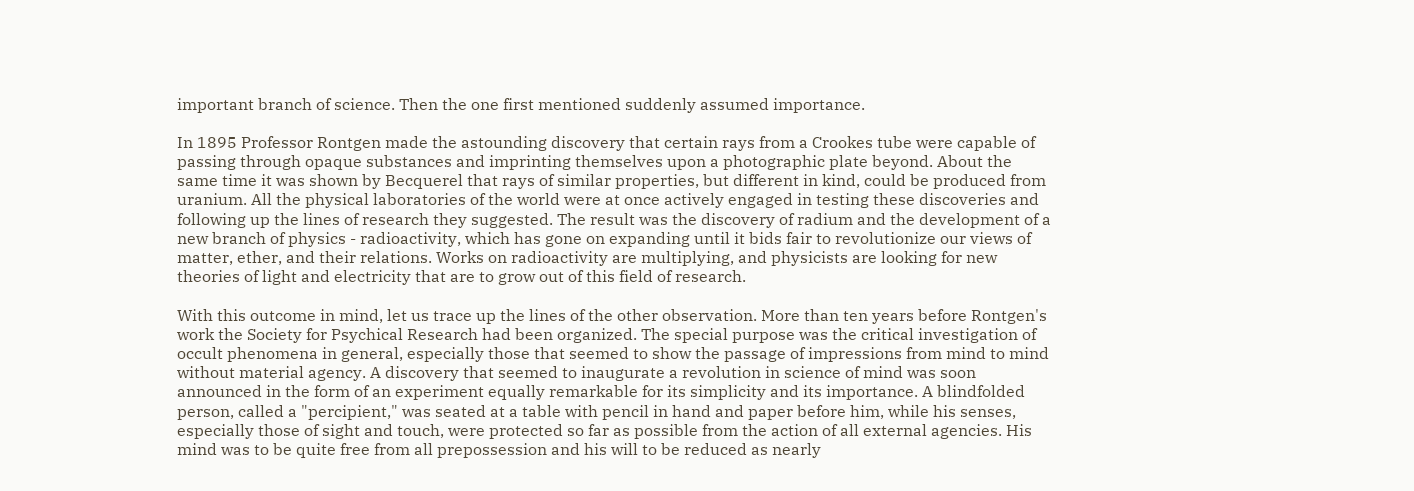important branch of science. Then the one first mentioned suddenly assumed importance.

In 1895 Professor Rontgen made the astounding discovery that certain rays from a Crookes tube were capable of passing through opaque substances and imprinting themselves upon a photographic plate beyond. About the same time it was shown by Becquerel that rays of similar properties, but different in kind, could be produced from uranium. All the physical laboratories of the world were at once actively engaged in testing these discoveries and following up the lines of research they suggested. The result was the discovery of radium and the development of a new branch of physics - radioactivity, which has gone on expanding until it bids fair to revolutionize our views of matter, ether, and their relations. Works on radioactivity are multiplying, and physicists are looking for new theories of light and electricity that are to grow out of this field of research.

With this outcome in mind, let us trace up the lines of the other observation. More than ten years before Rontgen's work the Society for Psychical Research had been organized. The special purpose was the critical investigation of occult phenomena in general, especially those that seemed to show the passage of impressions from mind to mind without material agency. A discovery that seemed to inaugurate a revolution in science of mind was soon announced in the form of an experiment equally remarkable for its simplicity and its importance. A blindfolded person, called a "percipient," was seated at a table with pencil in hand and paper before him, while his senses, especially those of sight and touch, were protected so far as possible from the action of all external agencies. His mind was to be quite free from all prepossession and his will to be reduced as nearly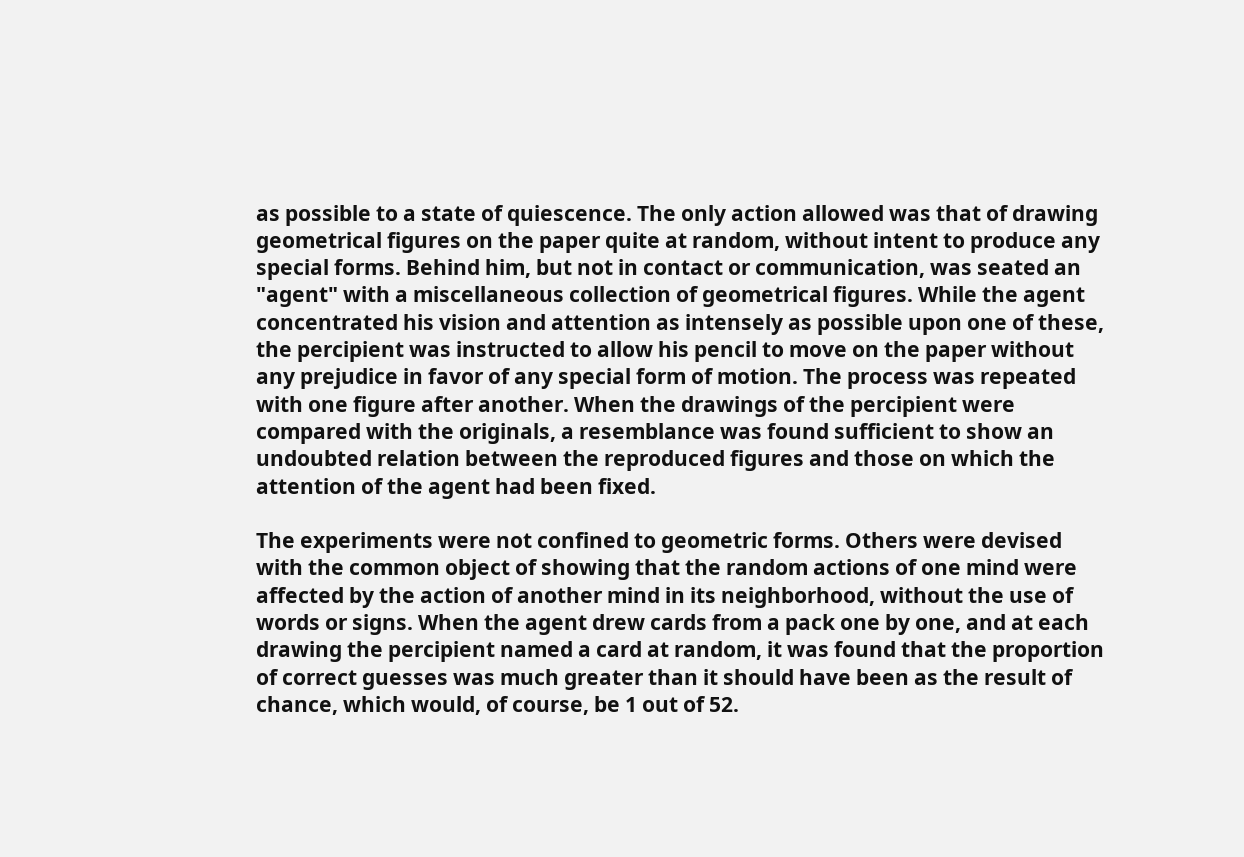as possible to a state of quiescence. The only action allowed was that of drawing geometrical figures on the paper quite at random, without intent to produce any special forms. Behind him, but not in contact or communication, was seated an "agent" with a miscellaneous collection of geometrical figures. While the agent concentrated his vision and attention as intensely as possible upon one of these, the percipient was instructed to allow his pencil to move on the paper without any prejudice in favor of any special form of motion. The process was repeated with one figure after another. When the drawings of the percipient were compared with the originals, a resemblance was found sufficient to show an undoubted relation between the reproduced figures and those on which the attention of the agent had been fixed.

The experiments were not confined to geometric forms. Others were devised with the common object of showing that the random actions of one mind were affected by the action of another mind in its neighborhood, without the use of words or signs. When the agent drew cards from a pack one by one, and at each drawing the percipient named a card at random, it was found that the proportion of correct guesses was much greater than it should have been as the result of chance, which would, of course, be 1 out of 52.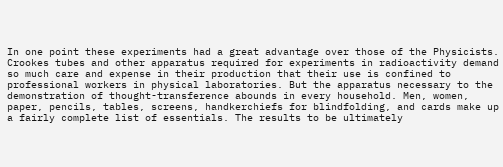In one point these experiments had a great advantage over those of the Physicists. Crookes tubes and other apparatus required for experiments in radioactivity demand so much care and expense in their production that their use is confined to professional workers in physical laboratories. But the apparatus necessary to the demonstration of thought-transference abounds in every household. Men, women, paper, pencils, tables, screens, handkerchiefs for blindfolding, and cards make up a fairly complete list of essentials. The results to be ultimately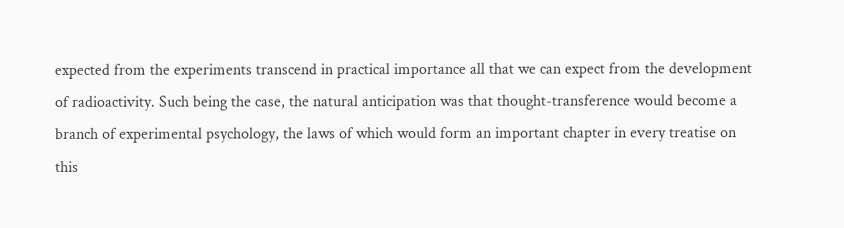expected from the experiments transcend in practical importance all that we can expect from the development of radioactivity. Such being the case, the natural anticipation was that thought-transference would become a branch of experimental psychology, the laws of which would form an important chapter in every treatise on this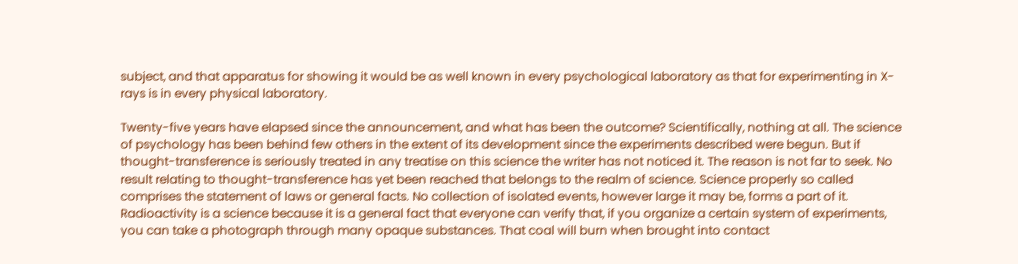subject, and that apparatus for showing it would be as well known in every psychological laboratory as that for experimenting in X-rays is in every physical laboratory.

Twenty-five years have elapsed since the announcement, and what has been the outcome? Scientifically, nothing at all. The science of psychology has been behind few others in the extent of its development since the experiments described were begun. But if thought-transference is seriously treated in any treatise on this science the writer has not noticed it. The reason is not far to seek. No result relating to thought-transference has yet been reached that belongs to the realm of science. Science properly so called comprises the statement of laws or general facts. No collection of isolated events, however large it may be, forms a part of it. Radioactivity is a science because it is a general fact that everyone can verify that, if you organize a certain system of experiments, you can take a photograph through many opaque substances. That coal will burn when brought into contact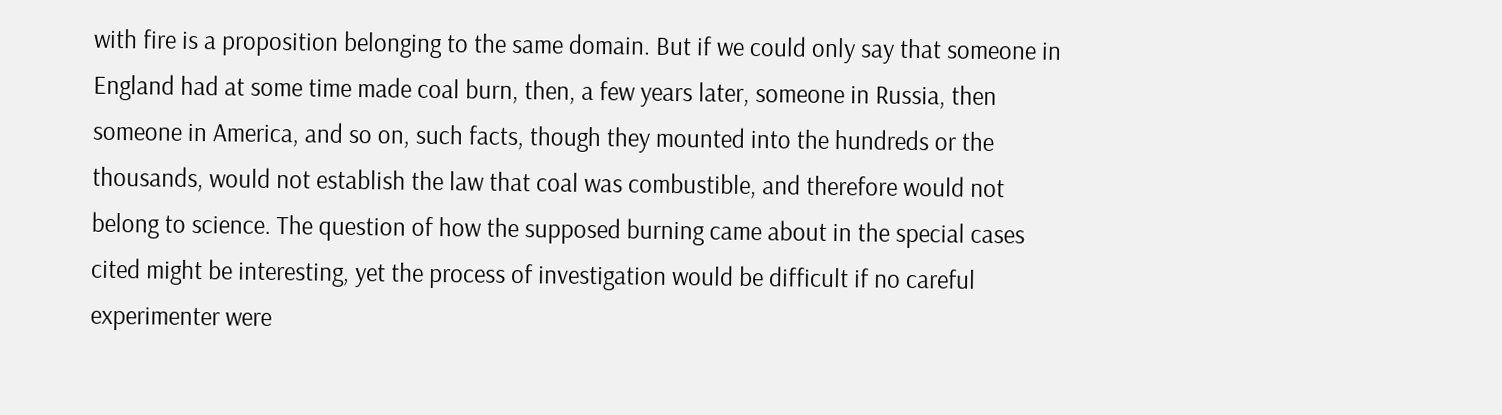with fire is a proposition belonging to the same domain. But if we could only say that someone in England had at some time made coal burn, then, a few years later, someone in Russia, then someone in America, and so on, such facts, though they mounted into the hundreds or the thousands, would not establish the law that coal was combustible, and therefore would not belong to science. The question of how the supposed burning came about in the special cases cited might be interesting, yet the process of investigation would be difficult if no careful experimenter were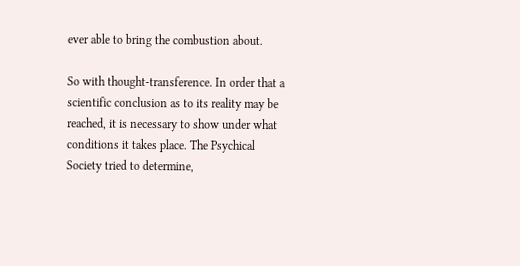ever able to bring the combustion about.

So with thought-transference. In order that a scientific conclusion as to its reality may be reached, it is necessary to show under what conditions it takes place. The Psychical Society tried to determine,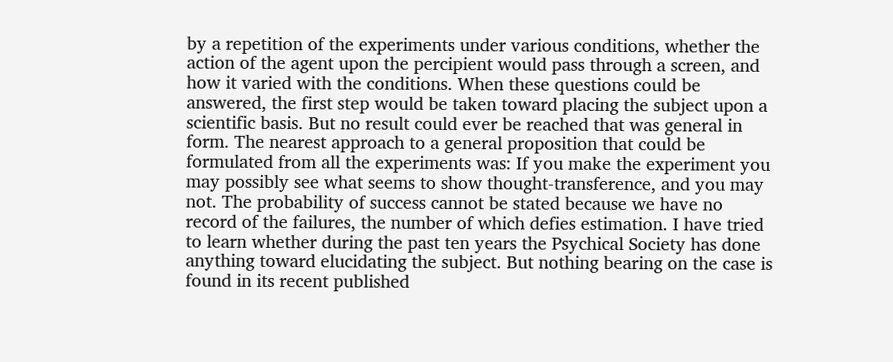by a repetition of the experiments under various conditions, whether the action of the agent upon the percipient would pass through a screen, and how it varied with the conditions. When these questions could be answered, the first step would be taken toward placing the subject upon a scientific basis. But no result could ever be reached that was general in form. The nearest approach to a general proposition that could be formulated from all the experiments was: If you make the experiment you may possibly see what seems to show thought-transference, and you may not. The probability of success cannot be stated because we have no record of the failures, the number of which defies estimation. I have tried to learn whether during the past ten years the Psychical Society has done anything toward elucidating the subject. But nothing bearing on the case is found in its recent published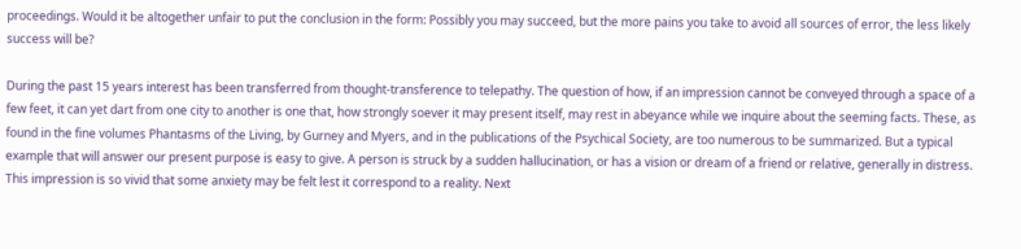proceedings. Would it be altogether unfair to put the conclusion in the form: Possibly you may succeed, but the more pains you take to avoid all sources of error, the less likely success will be?

During the past 15 years interest has been transferred from thought-transference to telepathy. The question of how, if an impression cannot be conveyed through a space of a few feet, it can yet dart from one city to another is one that, how strongly soever it may present itself, may rest in abeyance while we inquire about the seeming facts. These, as found in the fine volumes Phantasms of the Living, by Gurney and Myers, and in the publications of the Psychical Society, are too numerous to be summarized. But a typical example that will answer our present purpose is easy to give. A person is struck by a sudden hallucination, or has a vision or dream of a friend or relative, generally in distress. This impression is so vivid that some anxiety may be felt lest it correspond to a reality. Next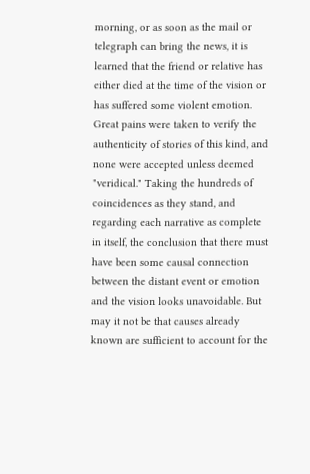morning, or as soon as the mail or telegraph can bring the news, it is learned that the friend or relative has either died at the time of the vision or has suffered some violent emotion. Great pains were taken to verify the authenticity of stories of this kind, and none were accepted unless deemed "veridical." Taking the hundreds of coincidences as they stand, and regarding each narrative as complete in itself, the conclusion that there must have been some causal connection between the distant event or emotion and the vision looks unavoidable. But may it not be that causes already known are sufficient to account for the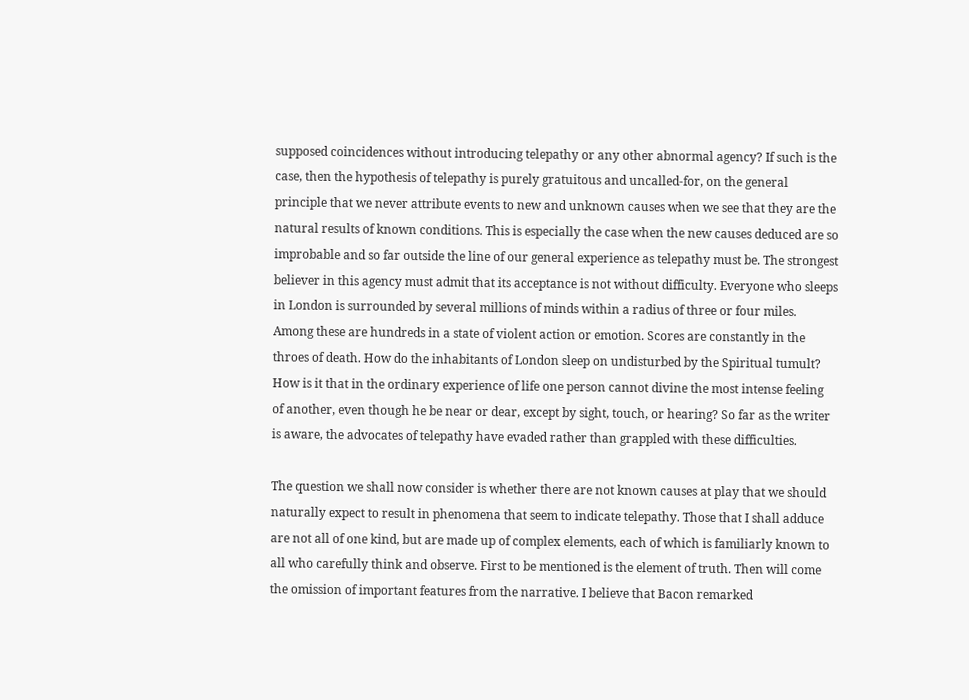supposed coincidences without introducing telepathy or any other abnormal agency? If such is the case, then the hypothesis of telepathy is purely gratuitous and uncalled-for, on the general principle that we never attribute events to new and unknown causes when we see that they are the natural results of known conditions. This is especially the case when the new causes deduced are so improbable and so far outside the line of our general experience as telepathy must be. The strongest believer in this agency must admit that its acceptance is not without difficulty. Everyone who sleeps in London is surrounded by several millions of minds within a radius of three or four miles. Among these are hundreds in a state of violent action or emotion. Scores are constantly in the throes of death. How do the inhabitants of London sleep on undisturbed by the Spiritual tumult? How is it that in the ordinary experience of life one person cannot divine the most intense feeling of another, even though he be near or dear, except by sight, touch, or hearing? So far as the writer is aware, the advocates of telepathy have evaded rather than grappled with these difficulties.

The question we shall now consider is whether there are not known causes at play that we should naturally expect to result in phenomena that seem to indicate telepathy. Those that I shall adduce are not all of one kind, but are made up of complex elements, each of which is familiarly known to all who carefully think and observe. First to be mentioned is the element of truth. Then will come the omission of important features from the narrative. I believe that Bacon remarked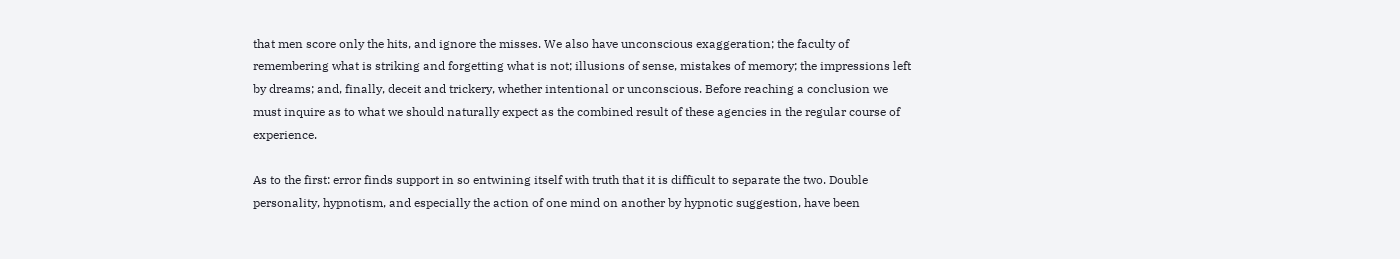that men score only the hits, and ignore the misses. We also have unconscious exaggeration; the faculty of remembering what is striking and forgetting what is not; illusions of sense, mistakes of memory; the impressions left by dreams; and, finally, deceit and trickery, whether intentional or unconscious. Before reaching a conclusion we must inquire as to what we should naturally expect as the combined result of these agencies in the regular course of experience.

As to the first: error finds support in so entwining itself with truth that it is difficult to separate the two. Double personality, hypnotism, and especially the action of one mind on another by hypnotic suggestion, have been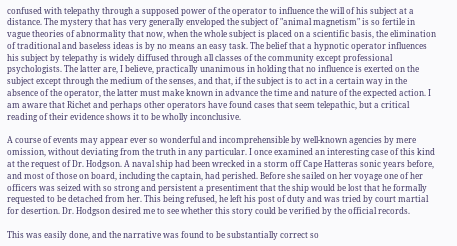confused with telepathy through a supposed power of the operator to influence the will of his subject at a distance. The mystery that has very generally enveloped the subject of "animal magnetism" is so fertile in vague theories of abnormality that now, when the whole subject is placed on a scientific basis, the elimination of traditional and baseless ideas is by no means an easy task. The belief that a hypnotic operator influences his subject by telepathy is widely diffused through all classes of the community except professional psychologists. The latter are, I believe, practically unanimous in holding that no influence is exerted on the subject except through the medium of the senses, and that, if the subject is to act in a certain way in the absence of the operator, the latter must make known in advance the time and nature of the expected action. I am aware that Richet and perhaps other operators have found cases that seem telepathic, but a critical reading of their evidence shows it to be wholly inconclusive.

A course of events may appear ever so wonderful and incomprehensible by well-known agencies by mere omission, without deviating from the truth in any particular. I once examined an interesting case of this kind at the request of Dr. Hodgson. A naval ship had been wrecked in a storm off Cape Hatteras sonic years before, and most of those on board, including the captain, had perished. Before she sailed on her voyage one of her officers was seized with so strong and persistent a presentiment that the ship would be lost that he formally requested to be detached from her. This being refused, he left his post of duty and was tried by court martial for desertion. Dr. Hodgson desired me to see whether this story could be verified by the official records.

This was easily done, and the narrative was found to be substantially correct so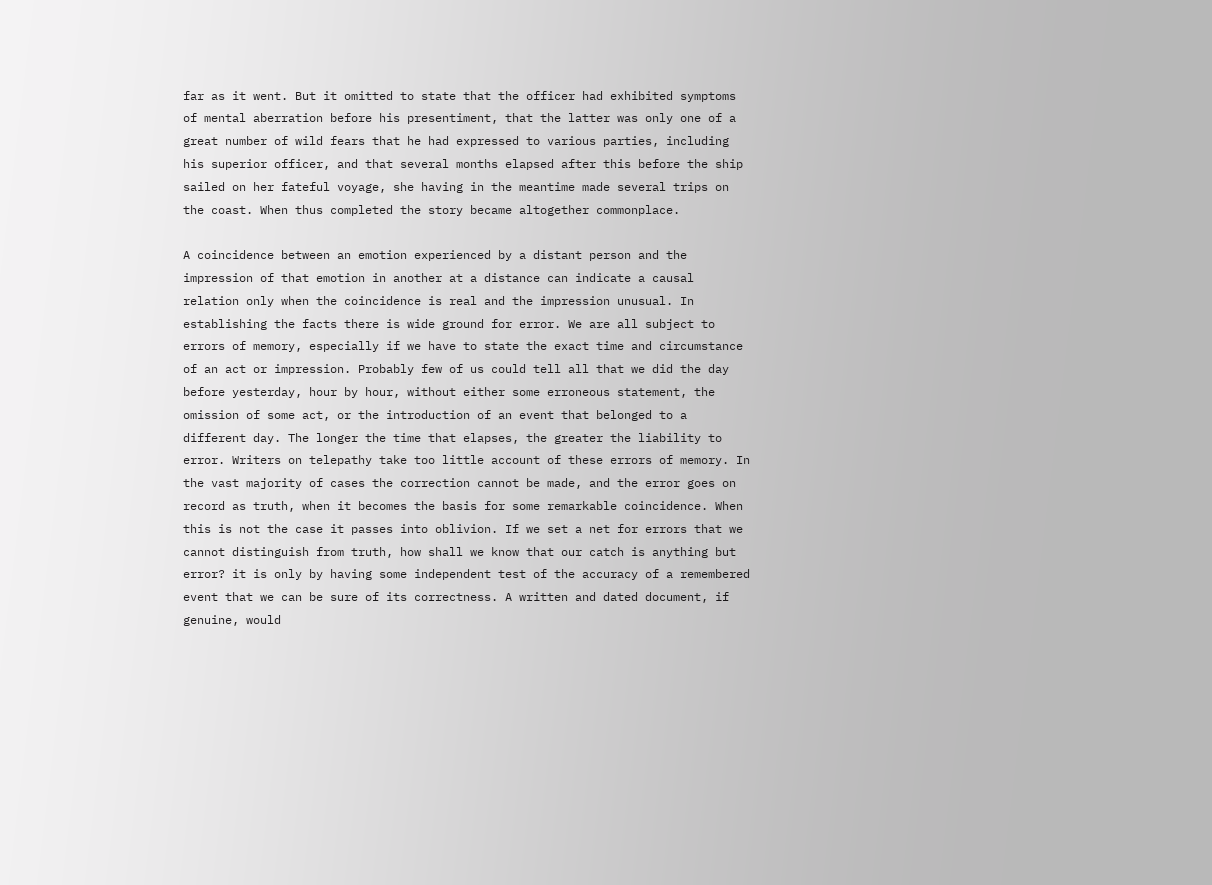far as it went. But it omitted to state that the officer had exhibited symptoms of mental aberration before his presentiment, that the latter was only one of a great number of wild fears that he had expressed to various parties, including his superior officer, and that several months elapsed after this before the ship sailed on her fateful voyage, she having in the meantime made several trips on the coast. When thus completed the story became altogether commonplace.

A coincidence between an emotion experienced by a distant person and the impression of that emotion in another at a distance can indicate a causal relation only when the coincidence is real and the impression unusual. In establishing the facts there is wide ground for error. We are all subject to errors of memory, especially if we have to state the exact time and circumstance of an act or impression. Probably few of us could tell all that we did the day before yesterday, hour by hour, without either some erroneous statement, the omission of some act, or the introduction of an event that belonged to a different day. The longer the time that elapses, the greater the liability to error. Writers on telepathy take too little account of these errors of memory. In the vast majority of cases the correction cannot be made, and the error goes on record as truth, when it becomes the basis for some remarkable coincidence. When this is not the case it passes into oblivion. If we set a net for errors that we cannot distinguish from truth, how shall we know that our catch is anything but error? it is only by having some independent test of the accuracy of a remembered event that we can be sure of its correctness. A written and dated document, if genuine, would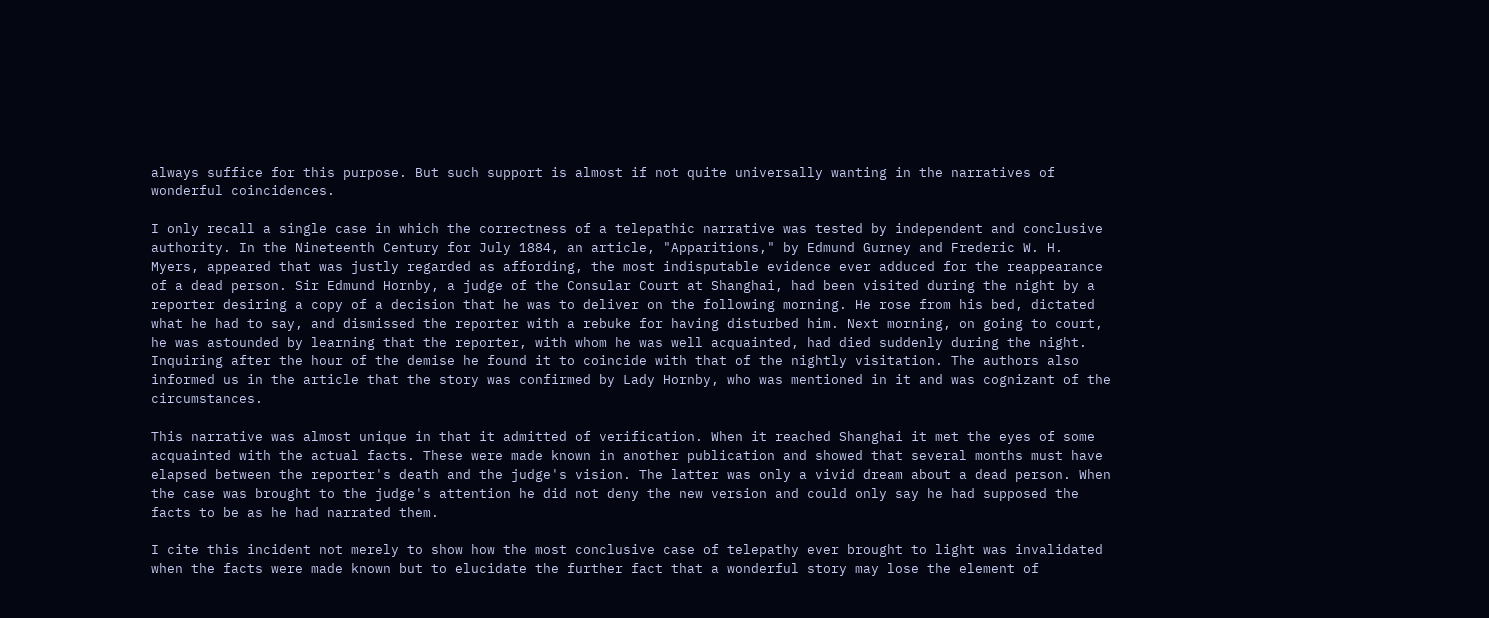always suffice for this purpose. But such support is almost if not quite universally wanting in the narratives of wonderful coincidences.

I only recall a single case in which the correctness of a telepathic narrative was tested by independent and conclusive authority. In the Nineteenth Century for July 1884, an article, "Apparitions," by Edmund Gurney and Frederic W. H. Myers, appeared that was justly regarded as affording, the most indisputable evidence ever adduced for the reappearance of a dead person. Sir Edmund Hornby, a judge of the Consular Court at Shanghai, had been visited during the night by a reporter desiring a copy of a decision that he was to deliver on the following morning. He rose from his bed, dictated what he had to say, and dismissed the reporter with a rebuke for having disturbed him. Next morning, on going to court, he was astounded by learning that the reporter, with whom he was well acquainted, had died suddenly during the night. Inquiring after the hour of the demise he found it to coincide with that of the nightly visitation. The authors also informed us in the article that the story was confirmed by Lady Hornby, who was mentioned in it and was cognizant of the circumstances.

This narrative was almost unique in that it admitted of verification. When it reached Shanghai it met the eyes of some acquainted with the actual facts. These were made known in another publication and showed that several months must have elapsed between the reporter's death and the judge's vision. The latter was only a vivid dream about a dead person. When the case was brought to the judge's attention he did not deny the new version and could only say he had supposed the facts to be as he had narrated them.

I cite this incident not merely to show how the most conclusive case of telepathy ever brought to light was invalidated when the facts were made known but to elucidate the further fact that a wonderful story may lose the element of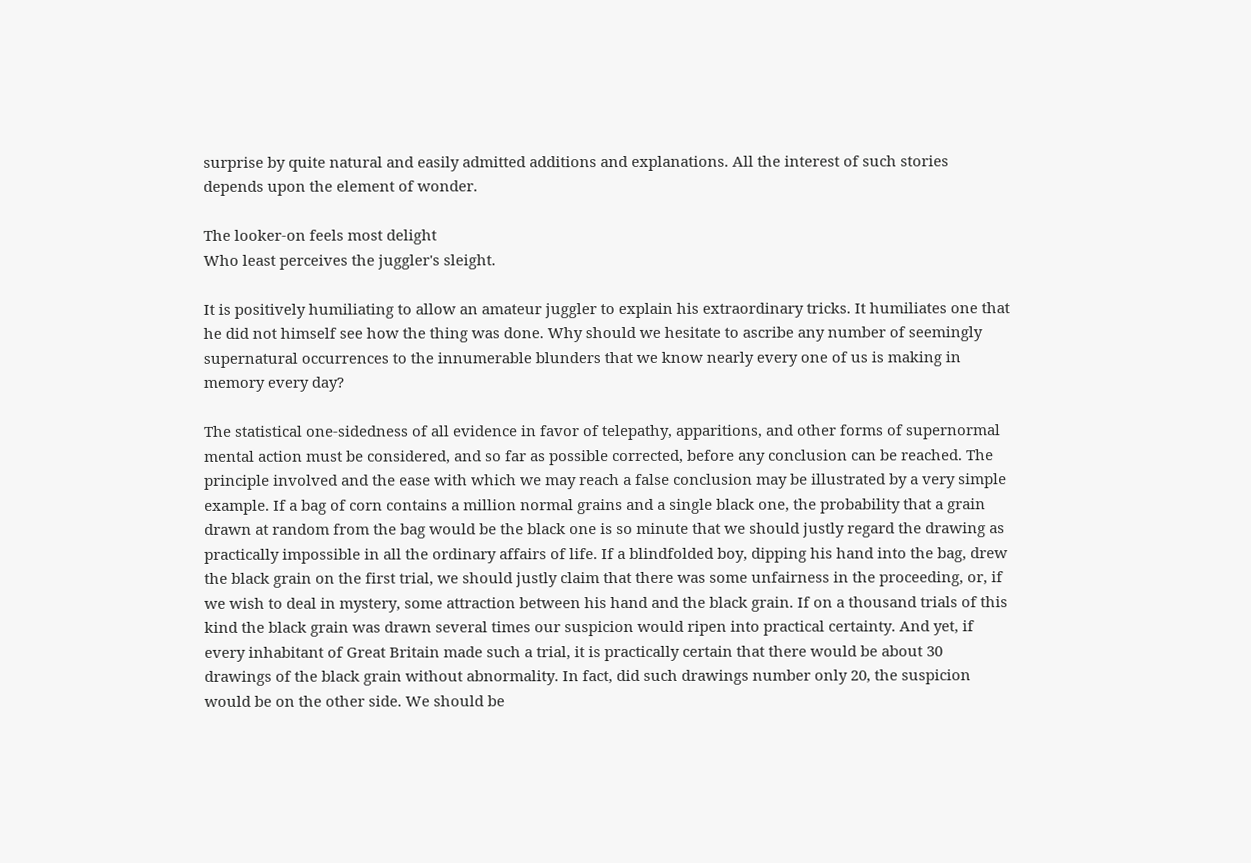surprise by quite natural and easily admitted additions and explanations. All the interest of such stories depends upon the element of wonder.

The looker-on feels most delight
Who least perceives the juggler's sleight.

It is positively humiliating to allow an amateur juggler to explain his extraordinary tricks. It humiliates one that he did not himself see how the thing was done. Why should we hesitate to ascribe any number of seemingly supernatural occurrences to the innumerable blunders that we know nearly every one of us is making in memory every day?

The statistical one-sidedness of all evidence in favor of telepathy, apparitions, and other forms of supernormal mental action must be considered, and so far as possible corrected, before any conclusion can be reached. The principle involved and the ease with which we may reach a false conclusion may be illustrated by a very simple example. If a bag of corn contains a million normal grains and a single black one, the probability that a grain drawn at random from the bag would be the black one is so minute that we should justly regard the drawing as practically impossible in all the ordinary affairs of life. If a blindfolded boy, dipping his hand into the bag, drew the black grain on the first trial, we should justly claim that there was some unfairness in the proceeding, or, if we wish to deal in mystery, some attraction between his hand and the black grain. If on a thousand trials of this kind the black grain was drawn several times our suspicion would ripen into practical certainty. And yet, if every inhabitant of Great Britain made such a trial, it is practically certain that there would be about 30 drawings of the black grain without abnormality. In fact, did such drawings number only 20, the suspicion would be on the other side. We should be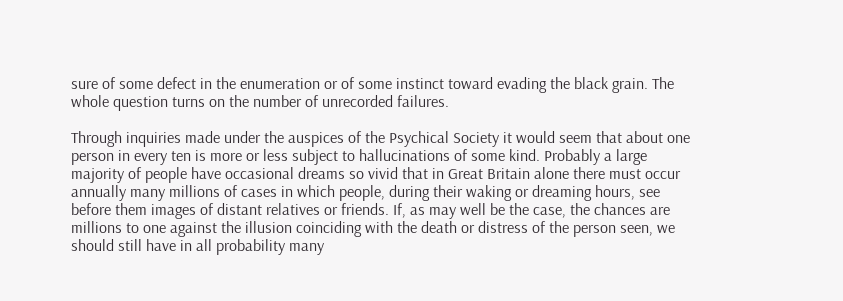sure of some defect in the enumeration or of some instinct toward evading the black grain. The whole question turns on the number of unrecorded failures.

Through inquiries made under the auspices of the Psychical Society it would seem that about one person in every ten is more or less subject to hallucinations of some kind. Probably a large majority of people have occasional dreams so vivid that in Great Britain alone there must occur annually many millions of cases in which people, during their waking or dreaming hours, see before them images of distant relatives or friends. If, as may well be the case, the chances are millions to one against the illusion coinciding with the death or distress of the person seen, we should still have in all probability many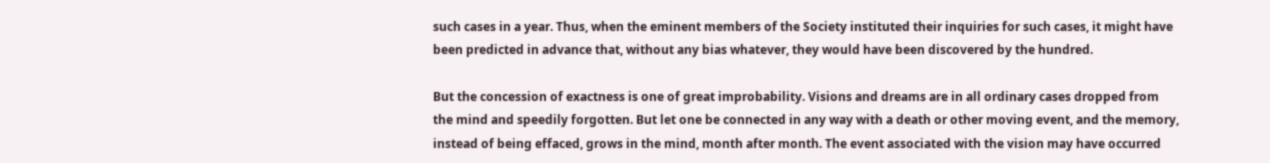such cases in a year. Thus, when the eminent members of the Society instituted their inquiries for such cases, it might have been predicted in advance that, without any bias whatever, they would have been discovered by the hundred.

But the concession of exactness is one of great improbability. Visions and dreams are in all ordinary cases dropped from the mind and speedily forgotten. But let one be connected in any way with a death or other moving event, and the memory, instead of being effaced, grows in the mind, month after month. The event associated with the vision may have occurred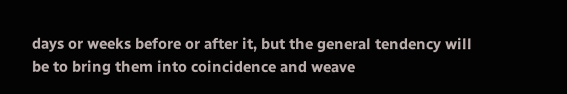days or weeks before or after it, but the general tendency will be to bring them into coincidence and weave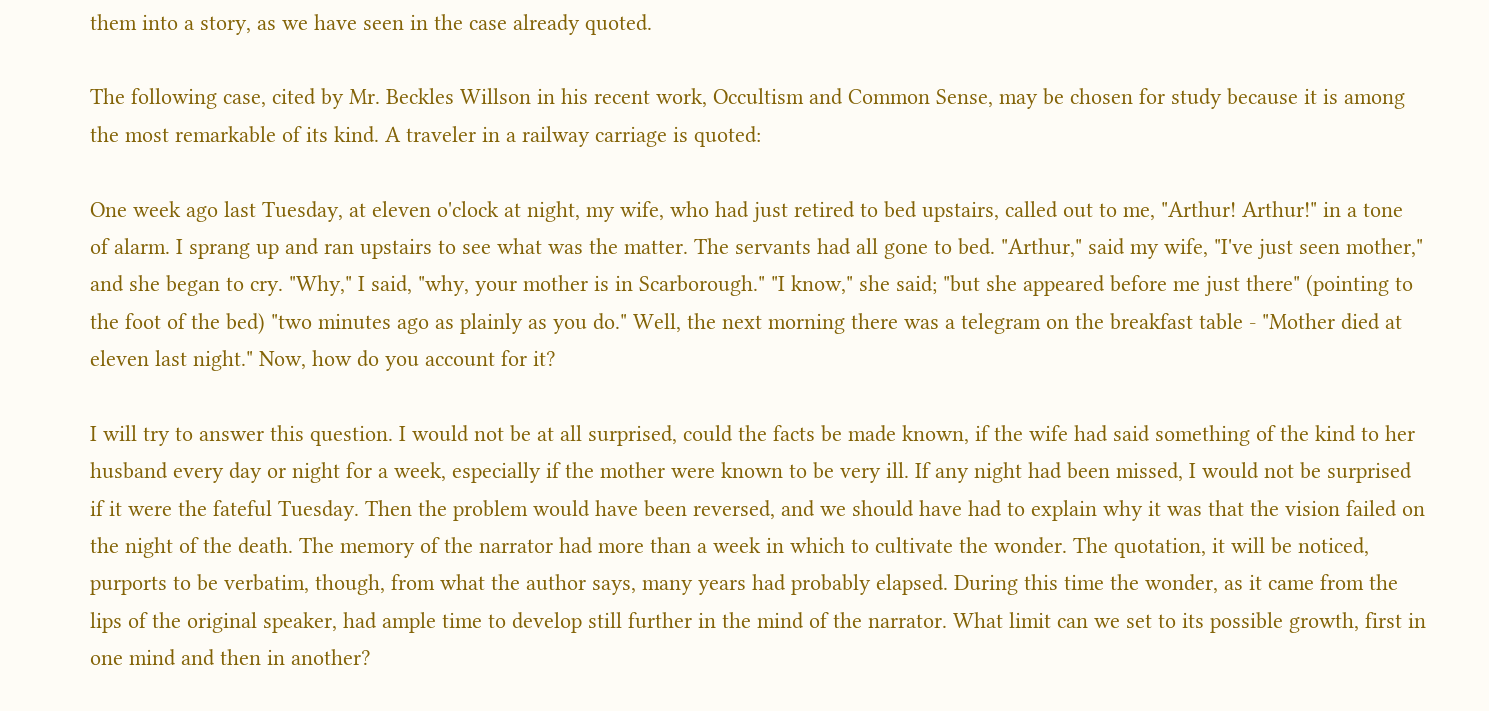them into a story, as we have seen in the case already quoted.

The following case, cited by Mr. Beckles Willson in his recent work, Occultism and Common Sense, may be chosen for study because it is among the most remarkable of its kind. A traveler in a railway carriage is quoted:

One week ago last Tuesday, at eleven o'clock at night, my wife, who had just retired to bed upstairs, called out to me, "Arthur! Arthur!" in a tone of alarm. I sprang up and ran upstairs to see what was the matter. The servants had all gone to bed. "Arthur," said my wife, "I've just seen mother," and she began to cry. "Why," I said, "why, your mother is in Scarborough." "I know," she said; "but she appeared before me just there" (pointing to the foot of the bed) "two minutes ago as plainly as you do." Well, the next morning there was a telegram on the breakfast table - "Mother died at eleven last night." Now, how do you account for it?

I will try to answer this question. I would not be at all surprised, could the facts be made known, if the wife had said something of the kind to her husband every day or night for a week, especially if the mother were known to be very ill. If any night had been missed, I would not be surprised if it were the fateful Tuesday. Then the problem would have been reversed, and we should have had to explain why it was that the vision failed on the night of the death. The memory of the narrator had more than a week in which to cultivate the wonder. The quotation, it will be noticed, purports to be verbatim, though, from what the author says, many years had probably elapsed. During this time the wonder, as it came from the lips of the original speaker, had ample time to develop still further in the mind of the narrator. What limit can we set to its possible growth, first in one mind and then in another?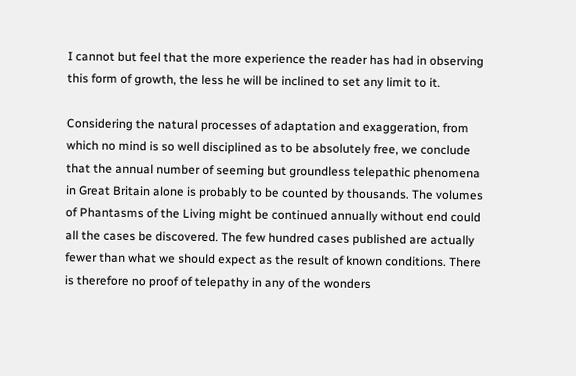I cannot but feel that the more experience the reader has had in observing this form of growth, the less he will be inclined to set any limit to it.

Considering the natural processes of adaptation and exaggeration, from which no mind is so well disciplined as to be absolutely free, we conclude that the annual number of seeming but groundless telepathic phenomena in Great Britain alone is probably to be counted by thousands. The volumes of Phantasms of the Living might be continued annually without end could all the cases be discovered. The few hundred cases published are actually fewer than what we should expect as the result of known conditions. There is therefore no proof of telepathy in any of the wonders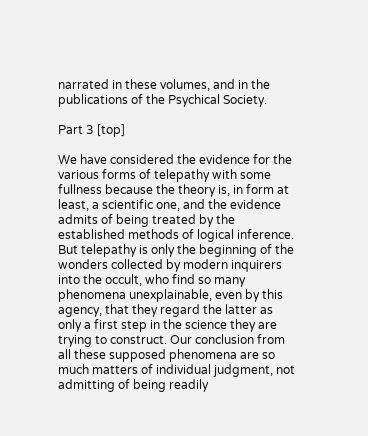narrated in these volumes, and in the publications of the Psychical Society.

Part 3 [top]

We have considered the evidence for the various forms of telepathy with some fullness because the theory is, in form at least, a scientific one, and the evidence admits of being treated by the established methods of logical inference. But telepathy is only the beginning of the wonders collected by modern inquirers into the occult, who find so many phenomena unexplainable, even by this agency, that they regard the latter as only a first step in the science they are trying to construct. Our conclusion from all these supposed phenomena are so much matters of individual judgment, not admitting of being readily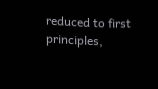reduced to first principles,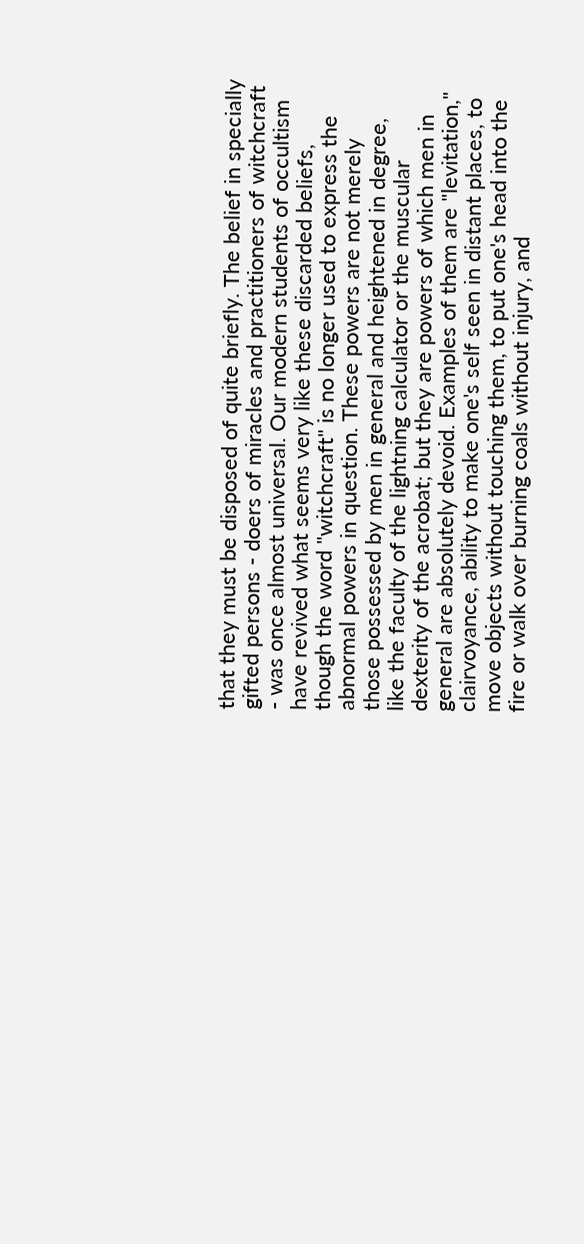that they must be disposed of quite briefly. The belief in specially gifted persons - doers of miracles and practitioners of witchcraft - was once almost universal. Our modern students of occultism have revived what seems very like these discarded beliefs, though the word "witchcraft" is no longer used to express the abnormal powers in question. These powers are not merely those possessed by men in general and heightened in degree, like the faculty of the lightning calculator or the muscular dexterity of the acrobat; but they are powers of which men in general are absolutely devoid. Examples of them are "levitation," clairvoyance, ability to make one's self seen in distant places, to move objects without touching them, to put one's head into the fire or walk over burning coals without injury, and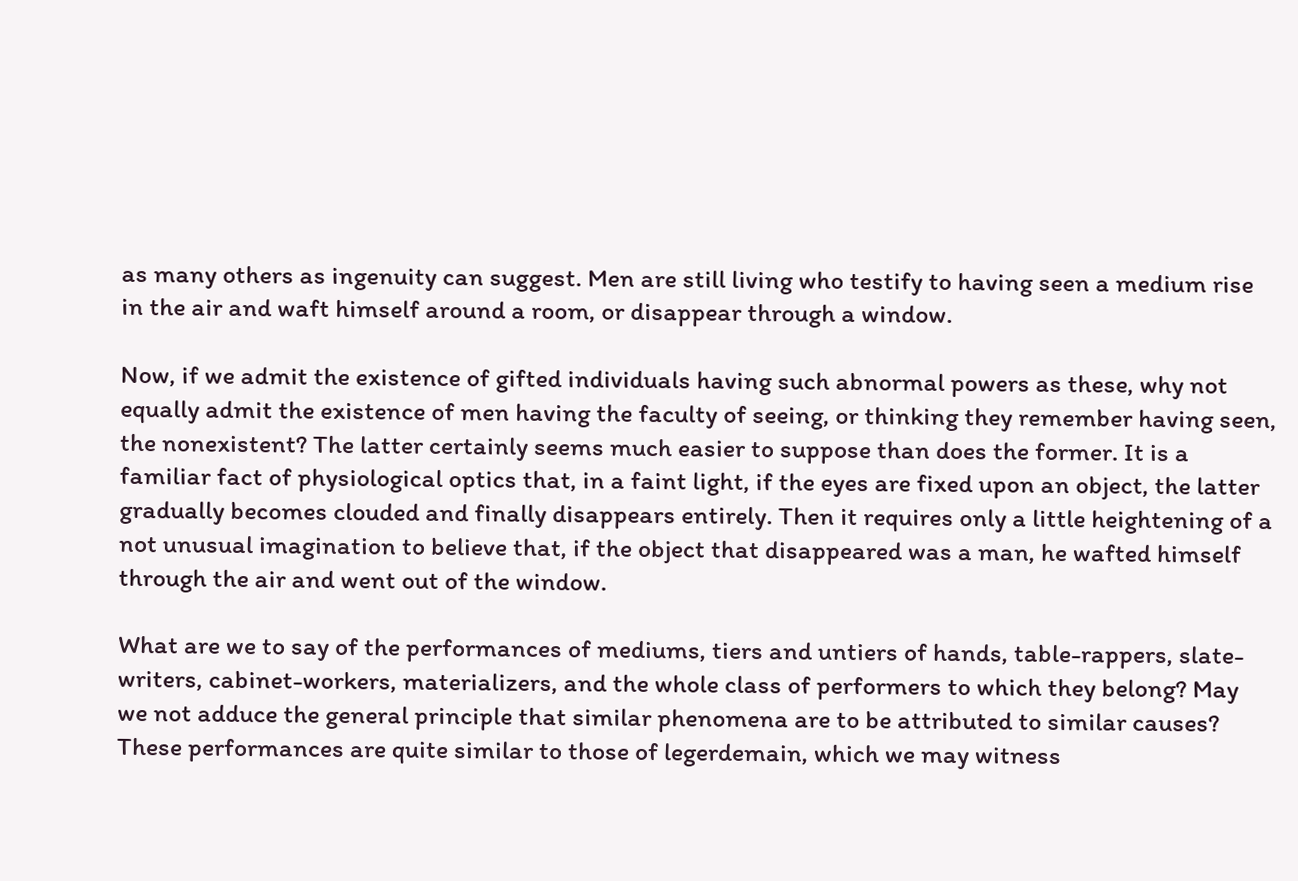as many others as ingenuity can suggest. Men are still living who testify to having seen a medium rise in the air and waft himself around a room, or disappear through a window.

Now, if we admit the existence of gifted individuals having such abnormal powers as these, why not equally admit the existence of men having the faculty of seeing, or thinking they remember having seen, the nonexistent? The latter certainly seems much easier to suppose than does the former. It is a familiar fact of physiological optics that, in a faint light, if the eyes are fixed upon an object, the latter gradually becomes clouded and finally disappears entirely. Then it requires only a little heightening of a not unusual imagination to believe that, if the object that disappeared was a man, he wafted himself through the air and went out of the window.

What are we to say of the performances of mediums, tiers and untiers of hands, table-rappers, slate-writers, cabinet-workers, materializers, and the whole class of performers to which they belong? May we not adduce the general principle that similar phenomena are to be attributed to similar causes? These performances are quite similar to those of legerdemain, which we may witness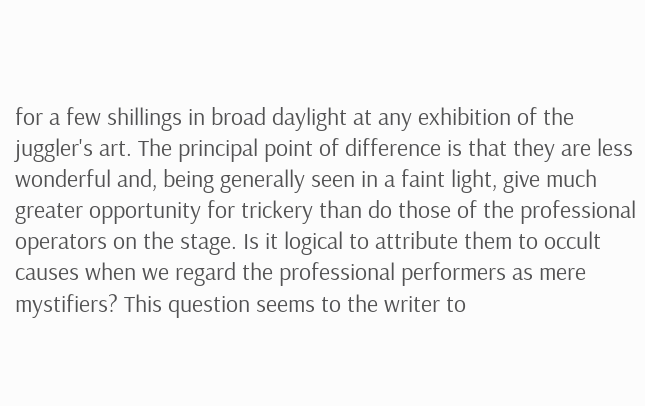for a few shillings in broad daylight at any exhibition of the juggler's art. The principal point of difference is that they are less wonderful and, being generally seen in a faint light, give much greater opportunity for trickery than do those of the professional operators on the stage. Is it logical to attribute them to occult causes when we regard the professional performers as mere mystifiers? This question seems to the writer to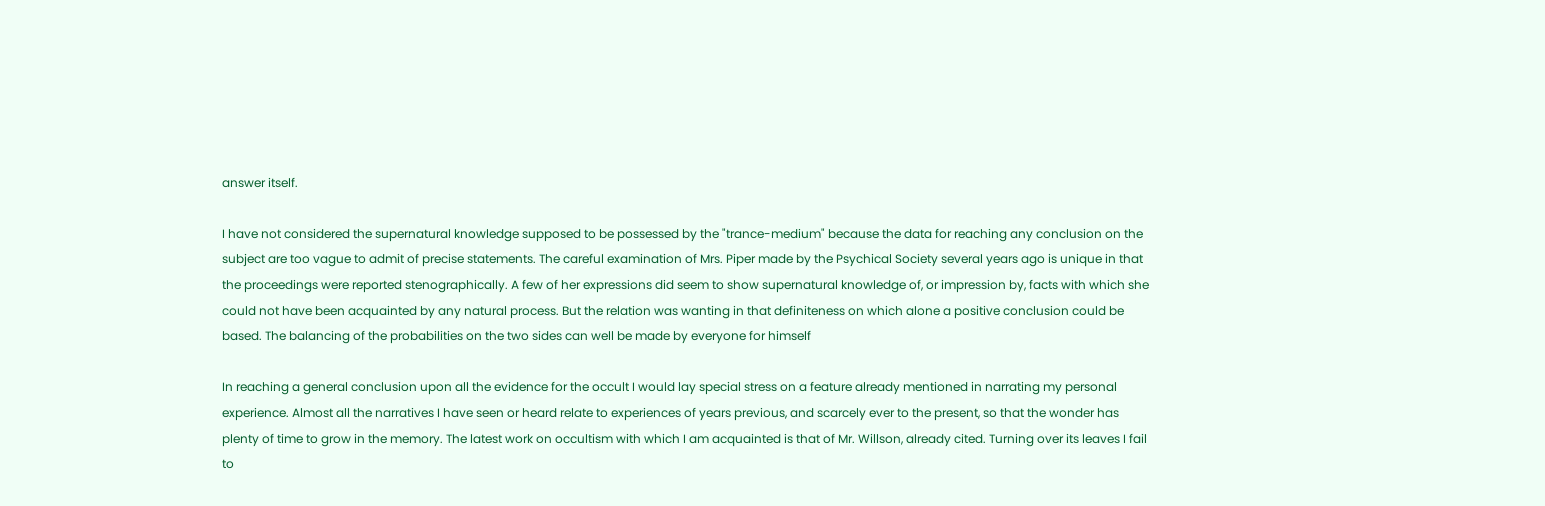answer itself.

I have not considered the supernatural knowledge supposed to be possessed by the "trance-medium" because the data for reaching any conclusion on the subject are too vague to admit of precise statements. The careful examination of Mrs. Piper made by the Psychical Society several years ago is unique in that the proceedings were reported stenographically. A few of her expressions did seem to show supernatural knowledge of, or impression by, facts with which she could not have been acquainted by any natural process. But the relation was wanting in that definiteness on which alone a positive conclusion could be based. The balancing of the probabilities on the two sides can well be made by everyone for himself

In reaching a general conclusion upon all the evidence for the occult I would lay special stress on a feature already mentioned in narrating my personal experience. Almost all the narratives I have seen or heard relate to experiences of years previous, and scarcely ever to the present, so that the wonder has plenty of time to grow in the memory. The latest work on occultism with which I am acquainted is that of Mr. Willson, already cited. Turning over its leaves I fail to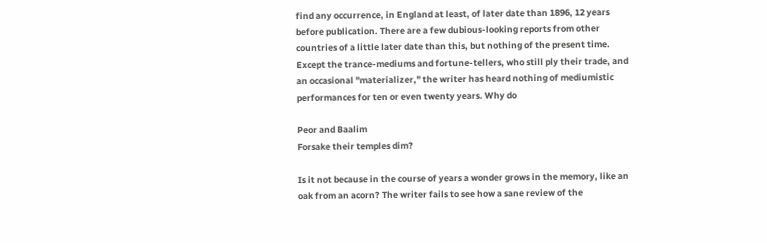find any occurrence, in England at least, of later date than 1896, 12 years before publication. There are a few dubious-looking reports from other countries of a little later date than this, but nothing of the present time. Except the trance-mediums and fortune-tellers, who still ply their trade, and an occasional "materializer," the writer has heard nothing of mediumistic performances for ten or even twenty years. Why do

Peor and Baalim
Forsake their temples dim?

Is it not because in the course of years a wonder grows in the memory, like an oak from an acorn? The writer fails to see how a sane review of the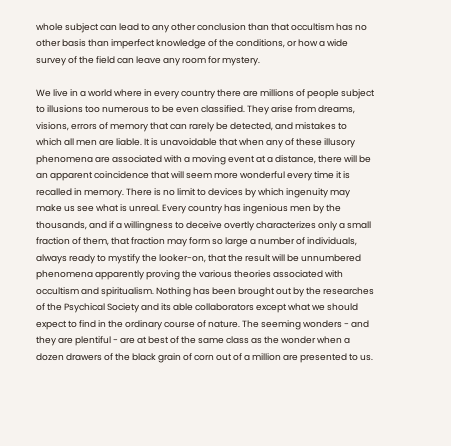whole subject can lead to any other conclusion than that occultism has no other basis than imperfect knowledge of the conditions, or how a wide survey of the field can leave any room for mystery.

We live in a world where in every country there are millions of people subject to illusions too numerous to be even classified. They arise from dreams, visions, errors of memory that can rarely be detected, and mistakes to which all men are liable. It is unavoidable that when any of these illusory phenomena are associated with a moving event at a distance, there will be an apparent coincidence that will seem more wonderful every time it is recalled in memory. There is no limit to devices by which ingenuity may make us see what is unreal. Every country has ingenious men by the thousands, and if a willingness to deceive overtly characterizes only a small fraction of them, that fraction may form so large a number of individuals, always ready to mystify the looker-on, that the result will be unnumbered phenomena apparently proving the various theories associated with occultism and spiritualism. Nothing has been brought out by the researches of the Psychical Society and its able collaborators except what we should expect to find in the ordinary course of nature. The seeming wonders - and they are plentiful - are at best of the same class as the wonder when a dozen drawers of the black grain of corn out of a million are presented to us.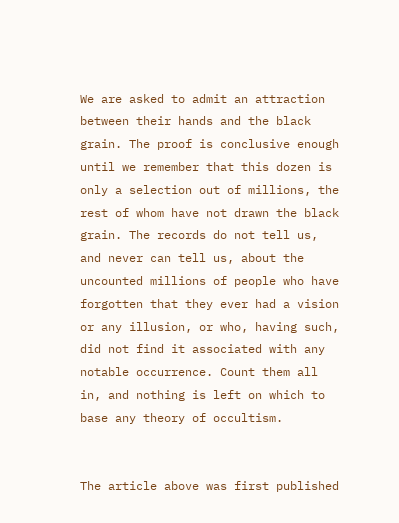We are asked to admit an attraction between their hands and the black grain. The proof is conclusive enough until we remember that this dozen is only a selection out of millions, the rest of whom have not drawn the black grain. The records do not tell us, and never can tell us, about the uncounted millions of people who have forgotten that they ever had a vision or any illusion, or who, having such, did not find it associated with any notable occurrence. Count them all in, and nothing is left on which to base any theory of occultism.


The article above was first published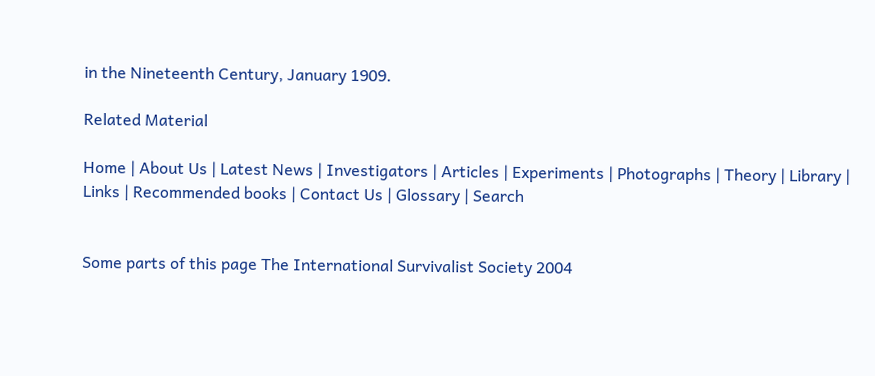in the Nineteenth Century, January 1909.

Related Material

Home | About Us | Latest News | Investigators | Articles | Experiments | Photographs | Theory | Library | Links | Recommended books | Contact Us | Glossary | Search


Some parts of this page The International Survivalist Society 2004